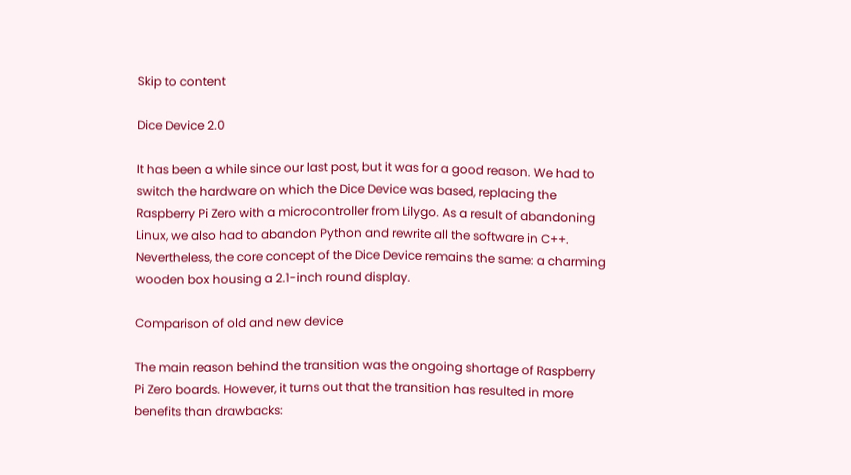Skip to content

Dice Device 2.0

It has been a while since our last post, but it was for a good reason. We had to switch the hardware on which the Dice Device was based, replacing the Raspberry Pi Zero with a microcontroller from Lilygo. As a result of abandoning Linux, we also had to abandon Python and rewrite all the software in C++. Nevertheless, the core concept of the Dice Device remains the same: a charming wooden box housing a 2.1-inch round display.

Comparison of old and new device

The main reason behind the transition was the ongoing shortage of Raspberry Pi Zero boards. However, it turns out that the transition has resulted in more benefits than drawbacks: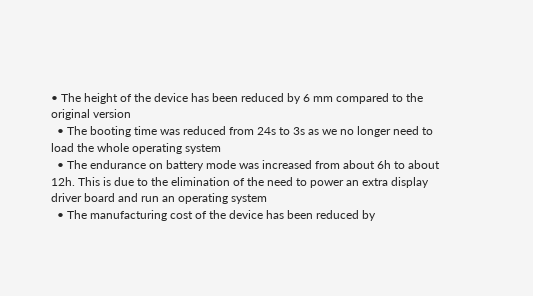• The height of the device has been reduced by 6 mm compared to the original version
  • The booting time was reduced from 24s to 3s as we no longer need to load the whole operating system
  • The endurance on battery mode was increased from about 6h to about 12h. This is due to the elimination of the need to power an extra display driver board and run an operating system
  • The manufacturing cost of the device has been reduced by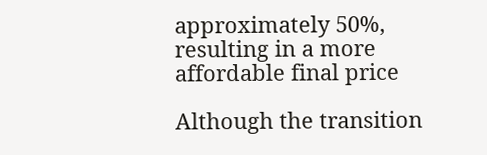approximately 50%, resulting in a more affordable final price

Although the transition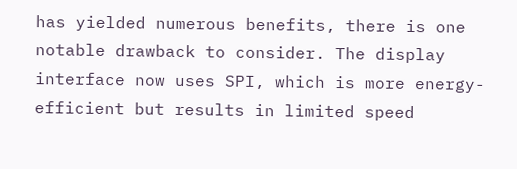has yielded numerous benefits, there is one notable drawback to consider. The display interface now uses SPI, which is more energy-efficient but results in limited speed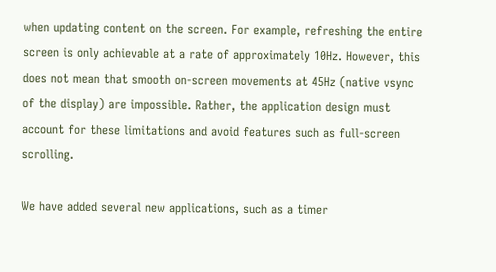when updating content on the screen. For example, refreshing the entire screen is only achievable at a rate of approximately 10Hz. However, this does not mean that smooth on-screen movements at 45Hz (native vsync of the display) are impossible. Rather, the application design must account for these limitations and avoid features such as full-screen scrolling.

We have added several new applications, such as a timer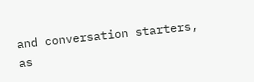and conversation starters, as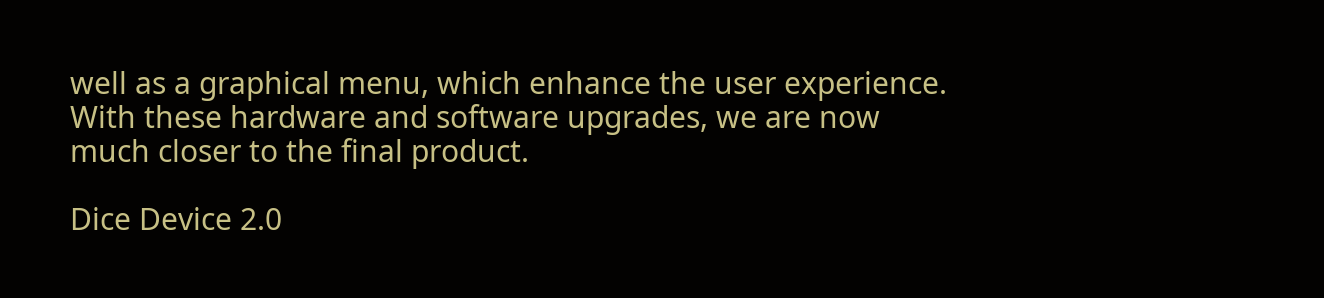well as a graphical menu, which enhance the user experience. With these hardware and software upgrades, we are now much closer to the final product.

Dice Device 2.0